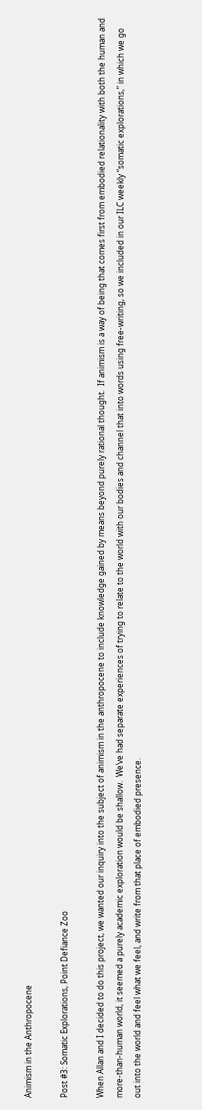Animism in the Anthropocene

Post #3: Somatic Explorations, Point Defiance Zoo

When Allan and I decided to do this project, we wanted our inquiry into the subject of animism in the anthropocene to include knowledge gained by means beyond purely rational thought.  If animism is a way of being that comes first from embodied relationality with both the human and more-than-human world, it seemed a purely academic exploration would be shallow.  We’ve had separate experiences of trying to relate to the world with our bodies and channel that into words using free-writing, so we included in our ILC weekly “somatic explorations,” in which we go out into the world and feel what we feel, and write from that place of embodied presence.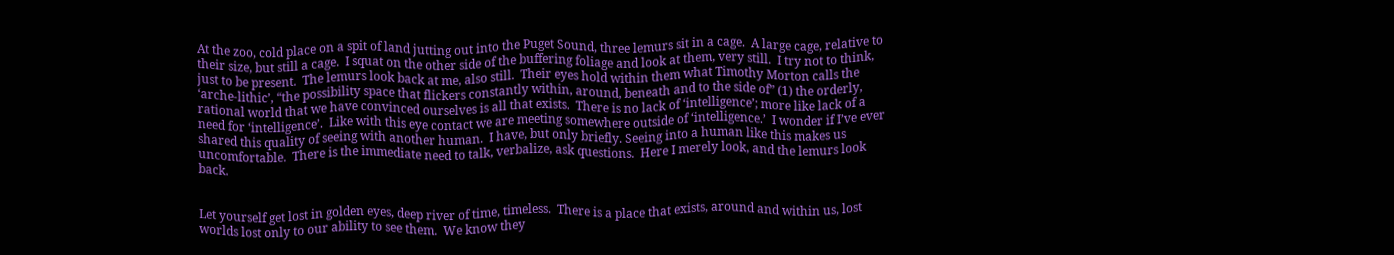At the zoo, cold place on a spit of land jutting out into the Puget Sound, three lemurs sit in a cage.  A large cage, relative to their size, but still a cage.  I squat on the other side of the buffering foliage and look at them, very still.  I try not to think, just to be present.  The lemurs look back at me, also still.  Their eyes hold within them what Timothy Morton calls the ‘arche-lithic’, “the possibility space that flickers constantly within, around, beneath and to the side of” (1) the orderly, rational world that we have convinced ourselves is all that exists.  There is no lack of ‘intelligence’; more like lack of a need for ‘intelligence’.  Like with this eye contact we are meeting somewhere outside of ‘intelligence.’  I wonder if I’ve ever shared this quality of seeing with another human.  I have, but only briefly. Seeing into a human like this makes us uncomfortable.  There is the immediate need to talk, verbalize, ask questions.  Here I merely look, and the lemurs look back.


Let yourself get lost in golden eyes, deep river of time, timeless.  There is a place that exists, around and within us, lost worlds lost only to our ability to see them.  We know they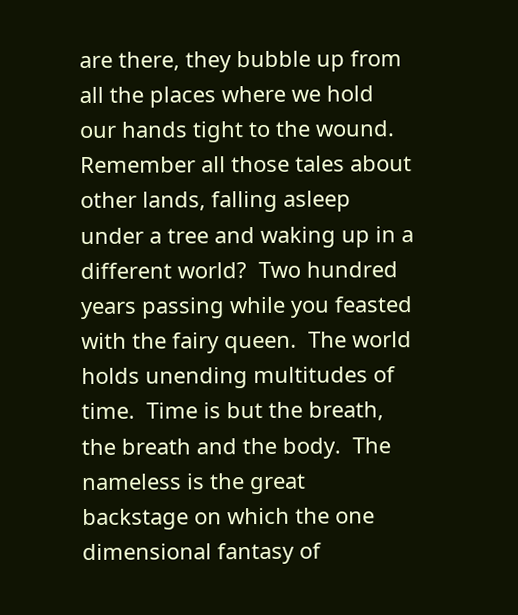are there, they bubble up from all the places where we hold our hands tight to the wound.  Remember all those tales about other lands, falling asleep under a tree and waking up in a different world?  Two hundred years passing while you feasted with the fairy queen.  The world holds unending multitudes of time.  Time is but the breath, the breath and the body.  The nameless is the great backstage on which the one dimensional fantasy of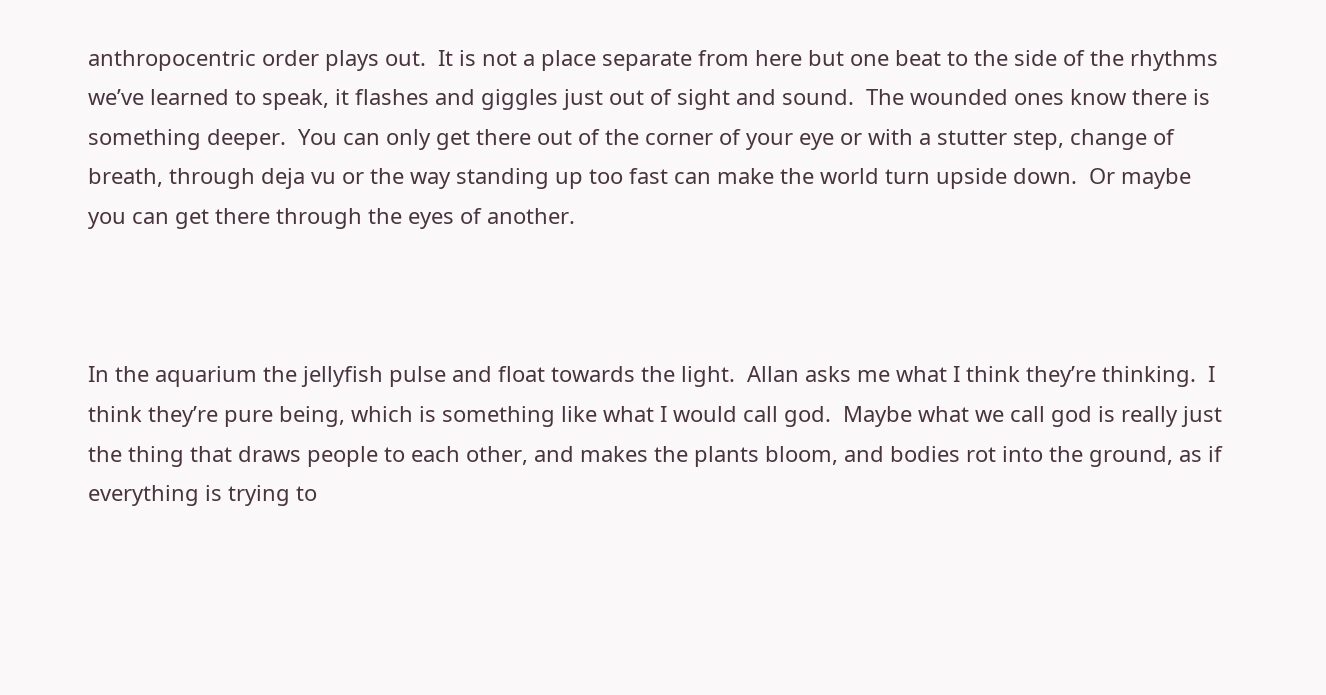anthropocentric order plays out.  It is not a place separate from here but one beat to the side of the rhythms we’ve learned to speak, it flashes and giggles just out of sight and sound.  The wounded ones know there is something deeper.  You can only get there out of the corner of your eye or with a stutter step, change of breath, through deja vu or the way standing up too fast can make the world turn upside down.  Or maybe you can get there through the eyes of another.



In the aquarium the jellyfish pulse and float towards the light.  Allan asks me what I think they’re thinking.  I think they’re pure being, which is something like what I would call god.  Maybe what we call god is really just the thing that draws people to each other, and makes the plants bloom, and bodies rot into the ground, as if everything is trying to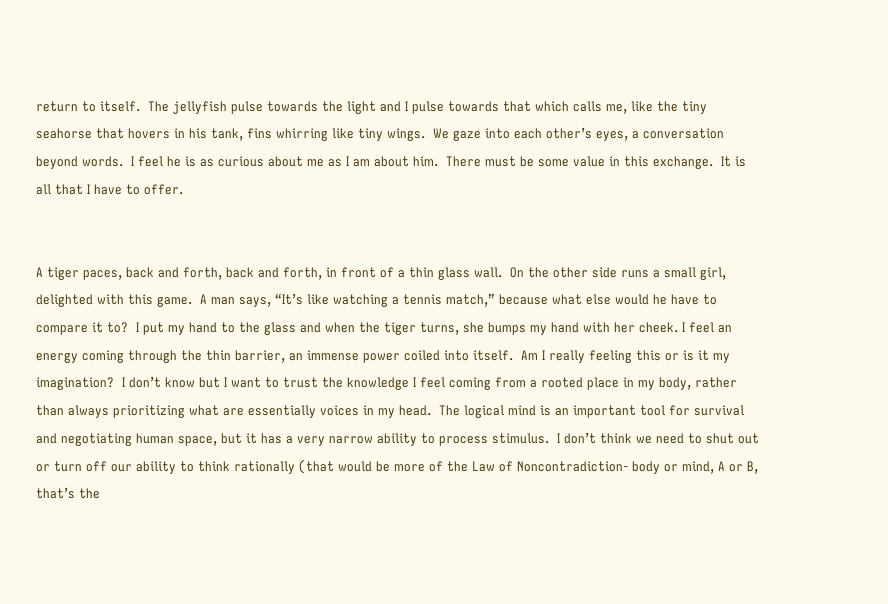return to itself.  The jellyfish pulse towards the light and I pulse towards that which calls me, like the tiny seahorse that hovers in his tank, fins whirring like tiny wings.  We gaze into each other’s eyes, a conversation beyond words.  I feel he is as curious about me as I am about him.  There must be some value in this exchange.  It is all that I have to offer.


A tiger paces, back and forth, back and forth, in front of a thin glass wall.  On the other side runs a small girl, delighted with this game.  A man says, “It’s like watching a tennis match,” because what else would he have to compare it to?  I put my hand to the glass and when the tiger turns, she bumps my hand with her cheek. I feel an energy coming through the thin barrier, an immense power coiled into itself.  Am I really feeling this or is it my imagination?  I don’t know but I want to trust the knowledge I feel coming from a rooted place in my body, rather than always prioritizing what are essentially voices in my head.  The logical mind is an important tool for survival and negotiating human space, but it has a very narrow ability to process stimulus.  I don’t think we need to shut out or turn off our ability to think rationally (that would be more of the Law of Noncontradiction- body or mind, A or B, that’s the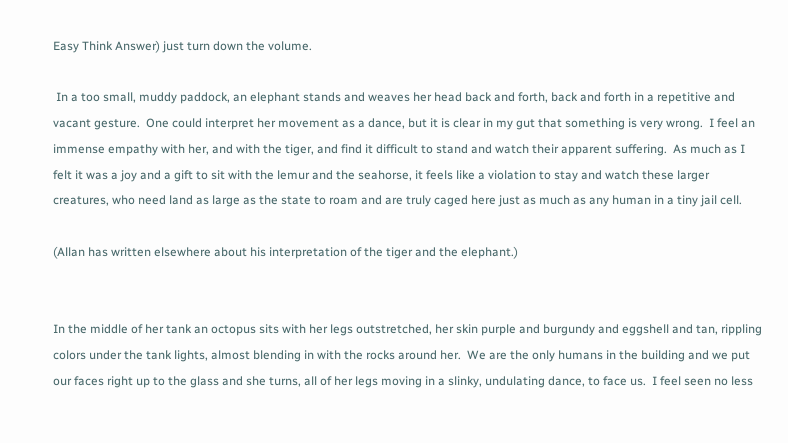Easy Think Answer) just turn down the volume.

 In a too small, muddy paddock, an elephant stands and weaves her head back and forth, back and forth in a repetitive and vacant gesture.  One could interpret her movement as a dance, but it is clear in my gut that something is very wrong.  I feel an immense empathy with her, and with the tiger, and find it difficult to stand and watch their apparent suffering.  As much as I felt it was a joy and a gift to sit with the lemur and the seahorse, it feels like a violation to stay and watch these larger creatures, who need land as large as the state to roam and are truly caged here just as much as any human in a tiny jail cell.

(Allan has written elsewhere about his interpretation of the tiger and the elephant.)


In the middle of her tank an octopus sits with her legs outstretched, her skin purple and burgundy and eggshell and tan, rippling colors under the tank lights, almost blending in with the rocks around her.  We are the only humans in the building and we put our faces right up to the glass and she turns, all of her legs moving in a slinky, undulating dance, to face us.  I feel seen no less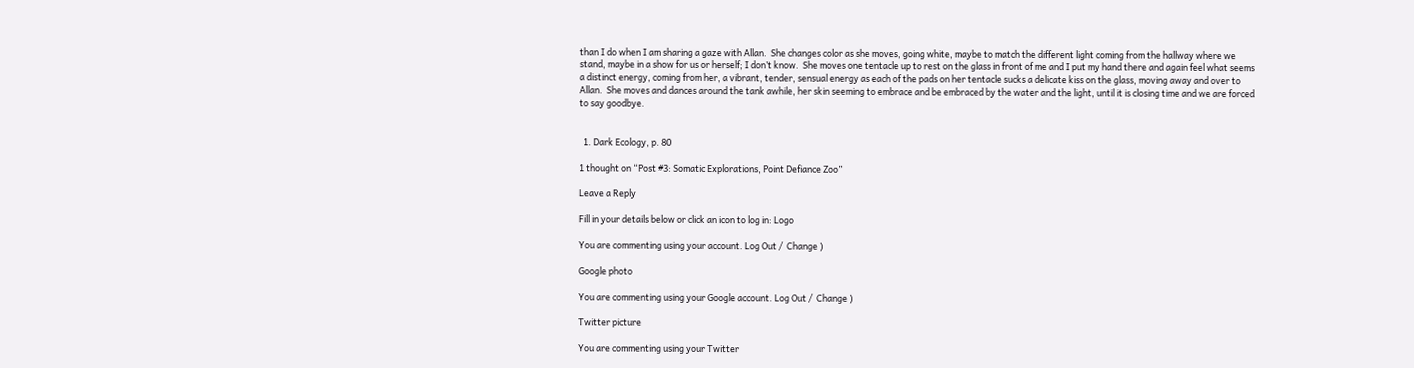than I do when I am sharing a gaze with Allan.  She changes color as she moves, going white, maybe to match the different light coming from the hallway where we stand, maybe in a show for us or herself; I don’t know.  She moves one tentacle up to rest on the glass in front of me and I put my hand there and again feel what seems a distinct energy, coming from her, a vibrant, tender, sensual energy as each of the pads on her tentacle sucks a delicate kiss on the glass, moving away and over to Allan.  She moves and dances around the tank awhile, her skin seeming to embrace and be embraced by the water and the light, until it is closing time and we are forced to say goodbye.


  1. Dark Ecology, p. 80

1 thought on “Post #3: Somatic Explorations, Point Defiance Zoo”

Leave a Reply

Fill in your details below or click an icon to log in: Logo

You are commenting using your account. Log Out /  Change )

Google photo

You are commenting using your Google account. Log Out /  Change )

Twitter picture

You are commenting using your Twitter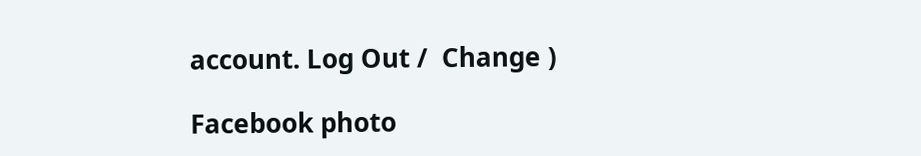account. Log Out /  Change )

Facebook photo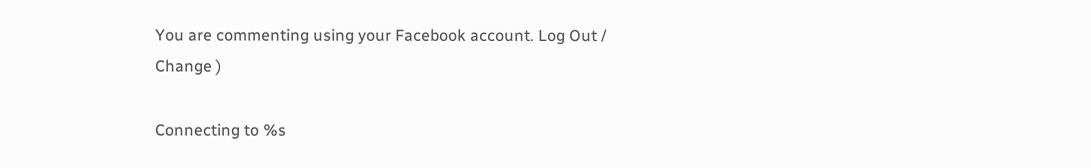You are commenting using your Facebook account. Log Out /  Change )

Connecting to %s